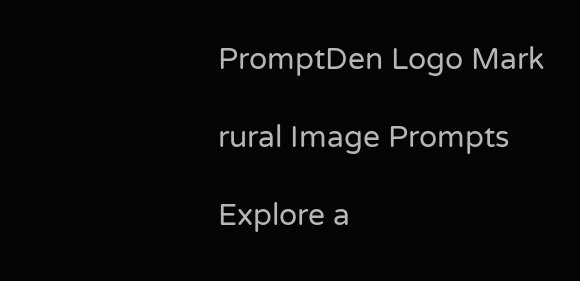PromptDen Logo Mark

rural Image Prompts

Explore a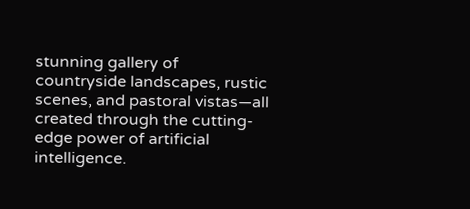stunning gallery of countryside landscapes, rustic scenes, and pastoral vistas—all created through the cutting-edge power of artificial intelligence.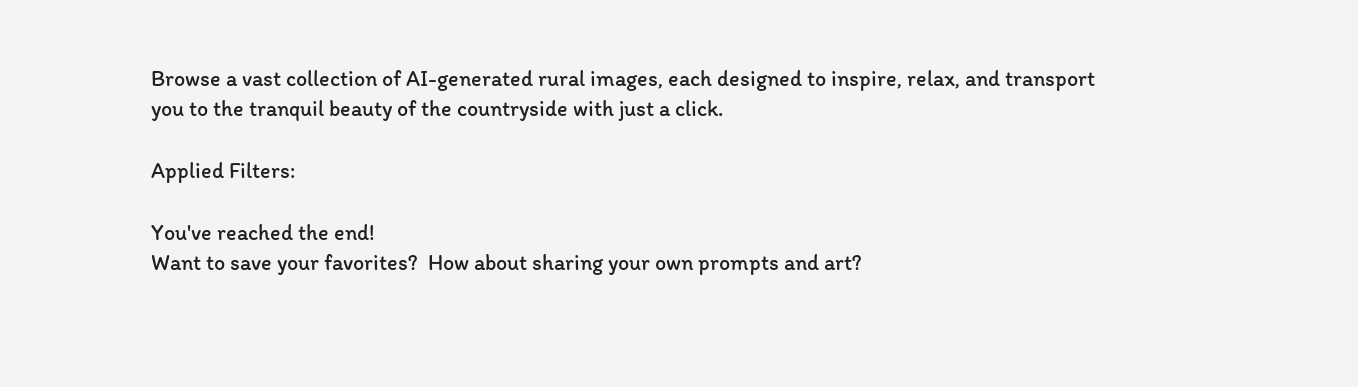Browse a vast collection of AI-generated rural images, each designed to inspire, relax, and transport you to the tranquil beauty of the countryside with just a click.

Applied Filters:

You've reached the end!
Want to save your favorites?  How about sharing your own prompts and art?